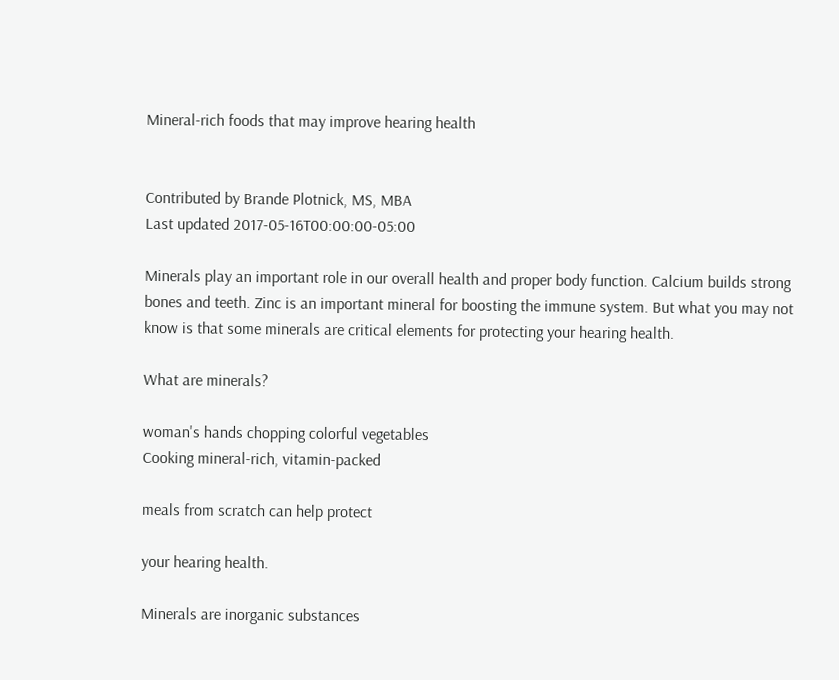Mineral-rich foods that may improve hearing health


Contributed by Brande Plotnick, MS, MBA
Last updated 2017-05-16T00:00:00-05:00

Minerals play an important role in our overall health and proper body function. Calcium builds strong bones and teeth. Zinc is an important mineral for boosting the immune system. But what you may not know is that some minerals are critical elements for protecting your hearing health.

What are minerals?

woman's hands chopping colorful vegetables
Cooking mineral-rich, vitamin-packed

meals from scratch can help protect

your hearing health.

Minerals are inorganic substances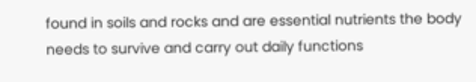found in soils and rocks and are essential nutrients the body needs to survive and carry out daily functions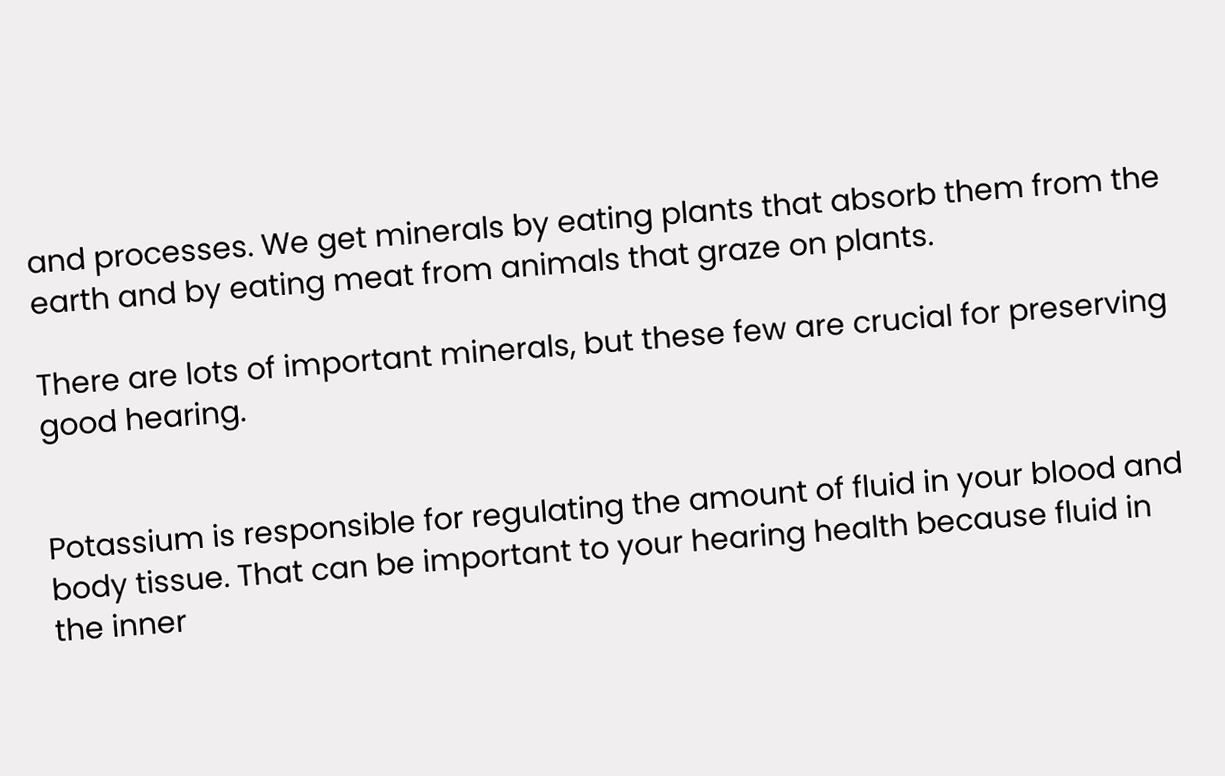and processes. We get minerals by eating plants that absorb them from the earth and by eating meat from animals that graze on plants.

There are lots of important minerals, but these few are crucial for preserving good hearing.


Potassium is responsible for regulating the amount of fluid in your blood and body tissue. That can be important to your hearing health because fluid in the inner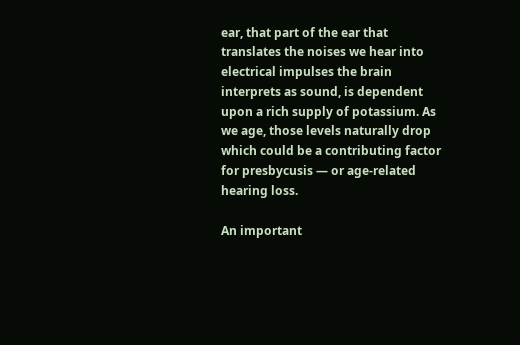ear, that part of the ear that translates the noises we hear into electrical impulses the brain interprets as sound, is dependent upon a rich supply of potassium. As we age, those levels naturally drop which could be a contributing factor for presbycusis — or age-related hearing loss.

An important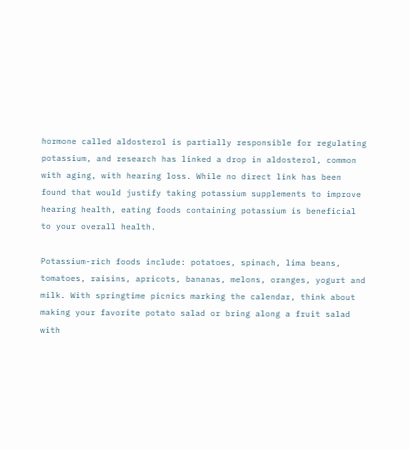hormone called aldosterol is partially responsible for regulating potassium, and research has linked a drop in aldosterol, common with aging, with hearing loss. While no direct link has been found that would justify taking potassium supplements to improve hearing health, eating foods containing potassium is beneficial to your overall health.

Potassium-rich foods include: potatoes, spinach, lima beans, tomatoes, raisins, apricots, bananas, melons, oranges, yogurt and milk. With springtime picnics marking the calendar, think about making your favorite potato salad or bring along a fruit salad with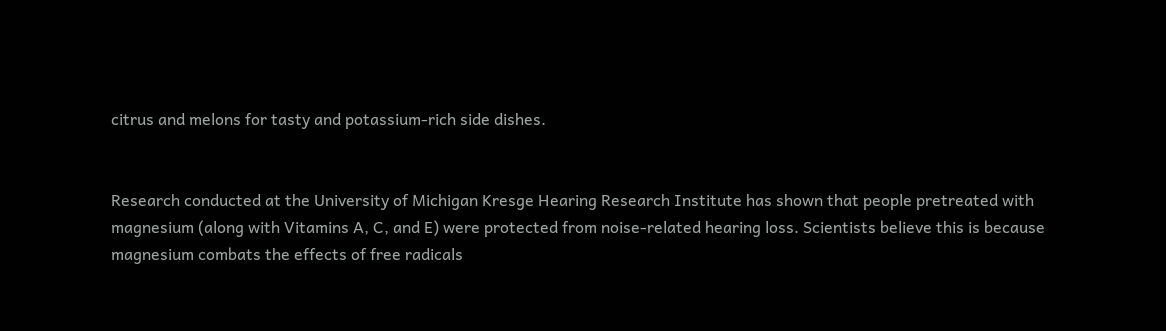citrus and melons for tasty and potassium-rich side dishes.


Research conducted at the University of Michigan Kresge Hearing Research Institute has shown that people pretreated with magnesium (along with Vitamins A, C, and E) were protected from noise-related hearing loss. Scientists believe this is because magnesium combats the effects of free radicals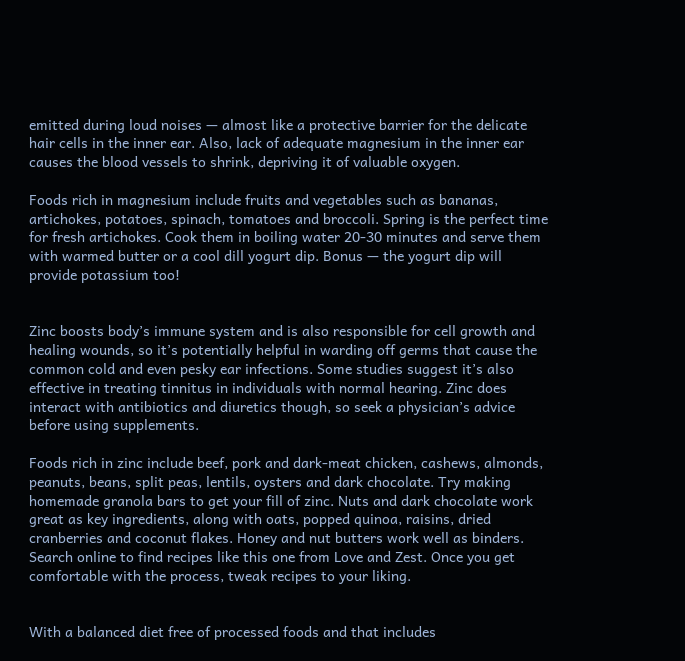emitted during loud noises — almost like a protective barrier for the delicate hair cells in the inner ear. Also, lack of adequate magnesium in the inner ear causes the blood vessels to shrink, depriving it of valuable oxygen.

Foods rich in magnesium include fruits and vegetables such as bananas, artichokes, potatoes, spinach, tomatoes and broccoli. Spring is the perfect time for fresh artichokes. Cook them in boiling water 20-30 minutes and serve them with warmed butter or a cool dill yogurt dip. Bonus — the yogurt dip will provide potassium too!


Zinc boosts body’s immune system and is also responsible for cell growth and healing wounds, so it’s potentially helpful in warding off germs that cause the common cold and even pesky ear infections. Some studies suggest it’s also effective in treating tinnitus in individuals with normal hearing. Zinc does interact with antibiotics and diuretics though, so seek a physician’s advice before using supplements.

Foods rich in zinc include beef, pork and dark-meat chicken, cashews, almonds, peanuts, beans, split peas, lentils, oysters and dark chocolate. Try making homemade granola bars to get your fill of zinc. Nuts and dark chocolate work great as key ingredients, along with oats, popped quinoa, raisins, dried cranberries and coconut flakes. Honey and nut butters work well as binders. Search online to find recipes like this one from Love and Zest. Once you get comfortable with the process, tweak recipes to your liking.


With a balanced diet free of processed foods and that includes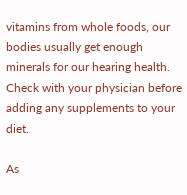vitamins from whole foods, our bodies usually get enough minerals for our hearing health. Check with your physician before adding any supplements to your diet.

As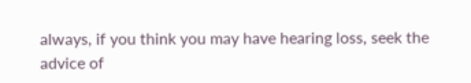always, if you think you may have hearing loss, seek the advice of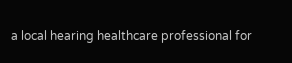a local hearing healthcare professional for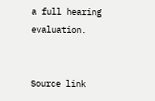a full hearing evaluation.


Source link